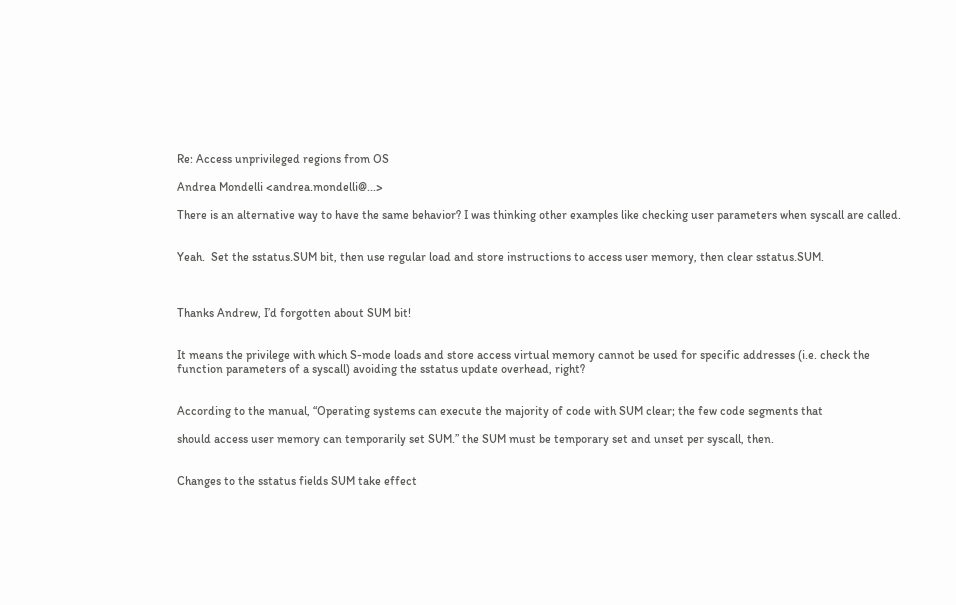Re: Access unprivileged regions from OS

Andrea Mondelli <andrea.mondelli@...>

There is an alternative way to have the same behavior? I was thinking other examples like checking user parameters when syscall are called.


Yeah.  Set the sstatus.SUM bit, then use regular load and store instructions to access user memory, then clear sstatus.SUM.



Thanks Andrew, I’d forgotten about SUM bit!


It means the privilege with which S-mode loads and store access virtual memory cannot be used for specific addresses (i.e. check the function parameters of a syscall) avoiding the sstatus update overhead, right?


According to the manual, “Operating systems can execute the majority of code with SUM clear; the few code segments that

should access user memory can temporarily set SUM.” the SUM must be temporary set and unset per syscall, then.


Changes to the sstatus fields SUM take effect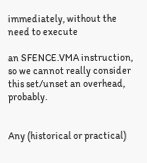immediately, without the need to execute

an SFENCE.VMA instruction, so we cannot really consider this set/unset an overhead, probably.


Any (historical or practical)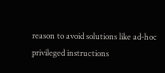reason to avoid solutions like ad-hoc privileged instructions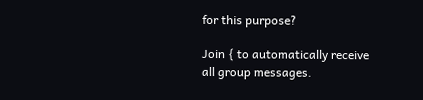for this purpose?

Join { to automatically receive all group messages.